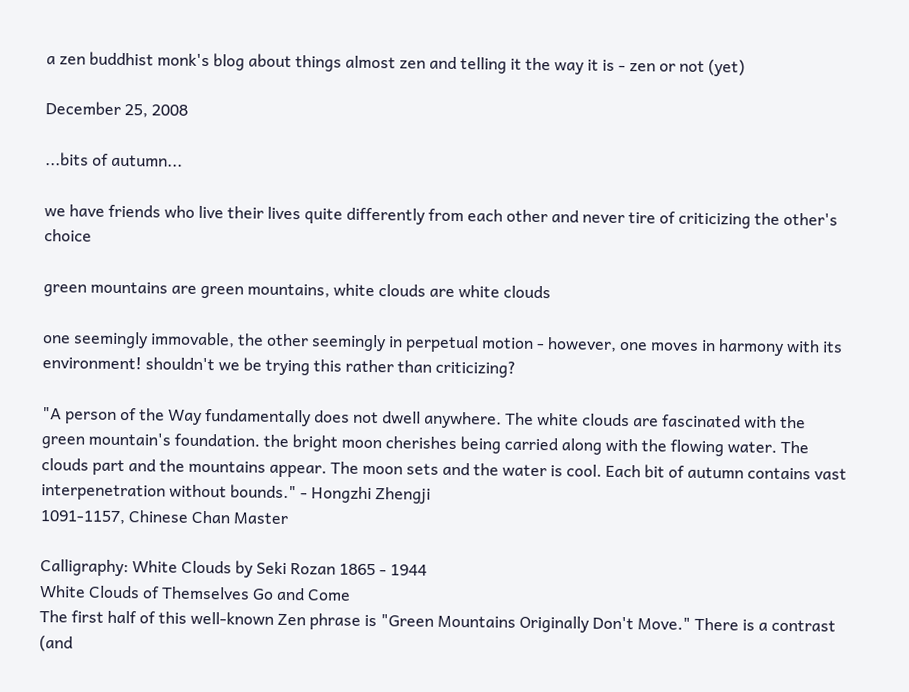a zen buddhist monk's blog about things almost zen and telling it the way it is - zen or not (yet)

December 25, 2008

...bits of autumn...

we have friends who live their lives quite differently from each other and never tire of criticizing the other's choice

green mountains are green mountains, white clouds are white clouds

one seemingly immovable, the other seemingly in perpetual motion - however, one moves in harmony with its environment! shouldn't we be trying this rather than criticizing?

"A person of the Way fundamentally does not dwell anywhere. The white clouds are fascinated with the green mountain's foundation. the bright moon cherishes being carried along with the flowing water. The clouds part and the mountains appear. The moon sets and the water is cool. Each bit of autumn contains vast interpenetration without bounds." - Hongzhi Zhengji
1091-1157, Chinese Chan Master

Calligraphy: White Clouds by Seki Rozan 1865 - 1944
White Clouds of Themselves Go and Come
The first half of this well-known Zen phrase is "Green Mountains Originally Don't Move." There is a contrast (and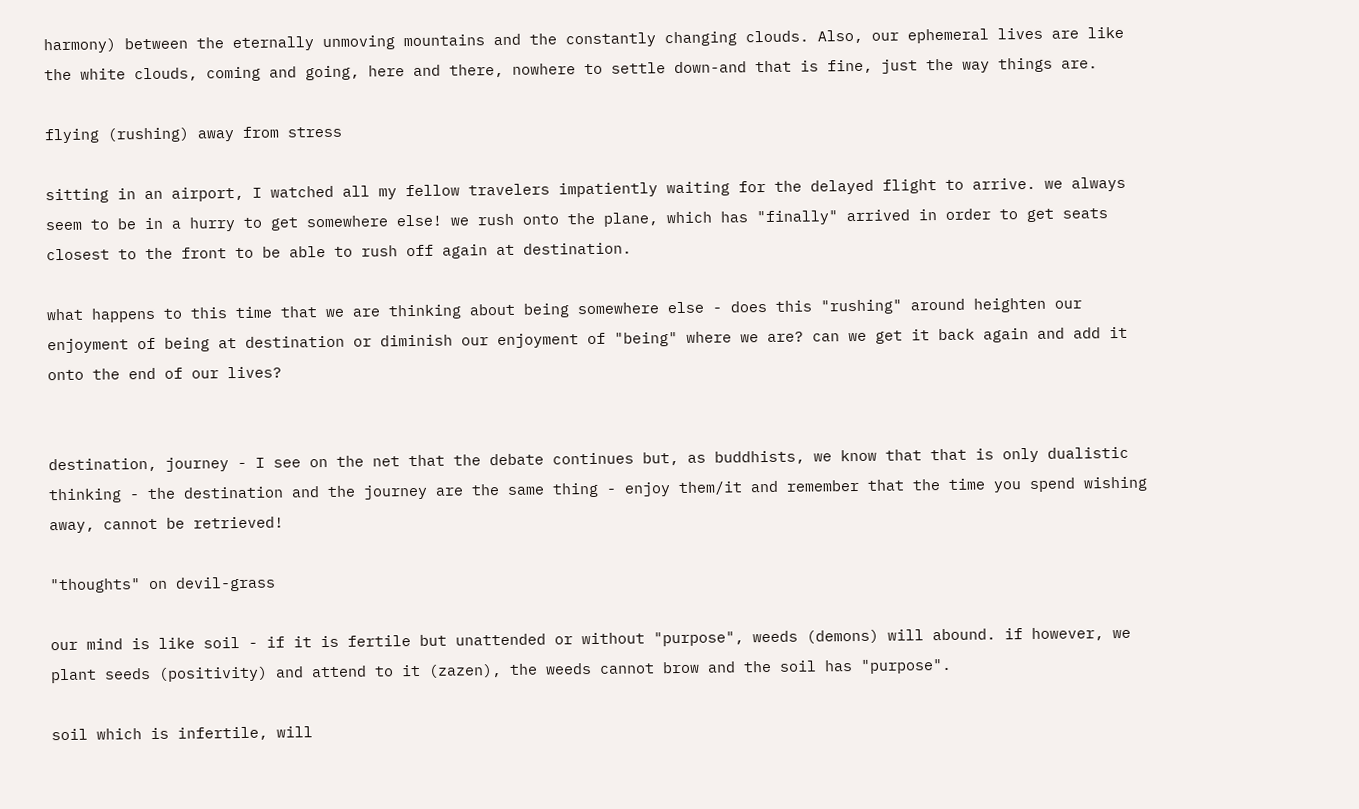harmony) between the eternally unmoving mountains and the constantly changing clouds. Also, our ephemeral lives are like the white clouds, coming and going, here and there, nowhere to settle down-and that is fine, just the way things are.

flying (rushing) away from stress

sitting in an airport, I watched all my fellow travelers impatiently waiting for the delayed flight to arrive. we always seem to be in a hurry to get somewhere else! we rush onto the plane, which has "finally" arrived in order to get seats closest to the front to be able to rush off again at destination.

what happens to this time that we are thinking about being somewhere else - does this "rushing" around heighten our enjoyment of being at destination or diminish our enjoyment of "being" where we are? can we get it back again and add it onto the end of our lives?


destination, journey - I see on the net that the debate continues but, as buddhists, we know that that is only dualistic thinking - the destination and the journey are the same thing - enjoy them/it and remember that the time you spend wishing away, cannot be retrieved!

"thoughts" on devil-grass

our mind is like soil - if it is fertile but unattended or without "purpose", weeds (demons) will abound. if however, we plant seeds (positivity) and attend to it (zazen), the weeds cannot brow and the soil has "purpose".

soil which is infertile, will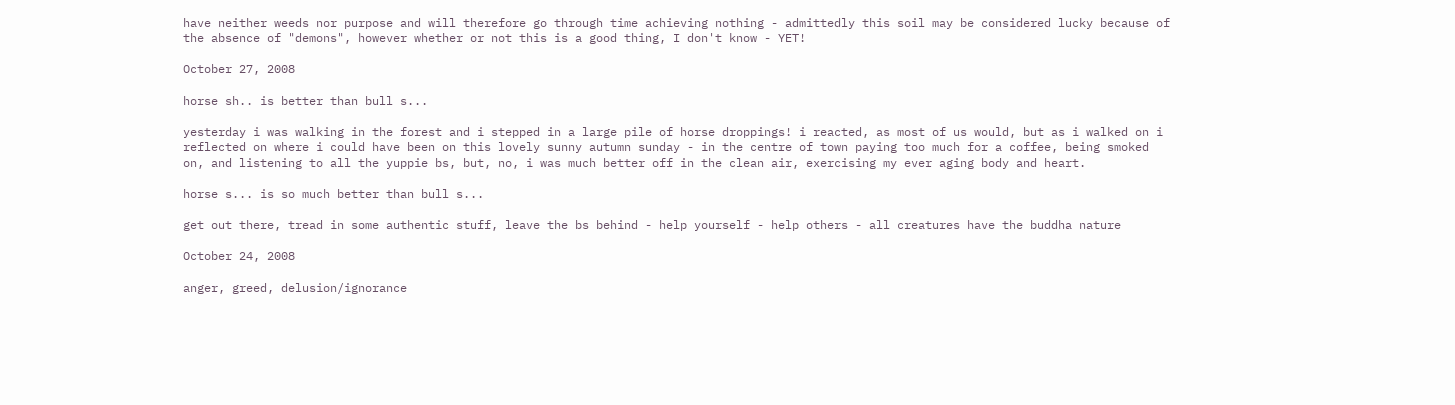have neither weeds nor purpose and will therefore go through time achieving nothing - admittedly this soil may be considered lucky because of the absence of "demons", however whether or not this is a good thing, I don't know - YET!

October 27, 2008

horse sh.. is better than bull s...

yesterday i was walking in the forest and i stepped in a large pile of horse droppings! i reacted, as most of us would, but as i walked on i reflected on where i could have been on this lovely sunny autumn sunday - in the centre of town paying too much for a coffee, being smoked on, and listening to all the yuppie bs, but, no, i was much better off in the clean air, exercising my ever aging body and heart.

horse s... is so much better than bull s...

get out there, tread in some authentic stuff, leave the bs behind - help yourself - help others - all creatures have the buddha nature

October 24, 2008

anger, greed, delusion/ignorance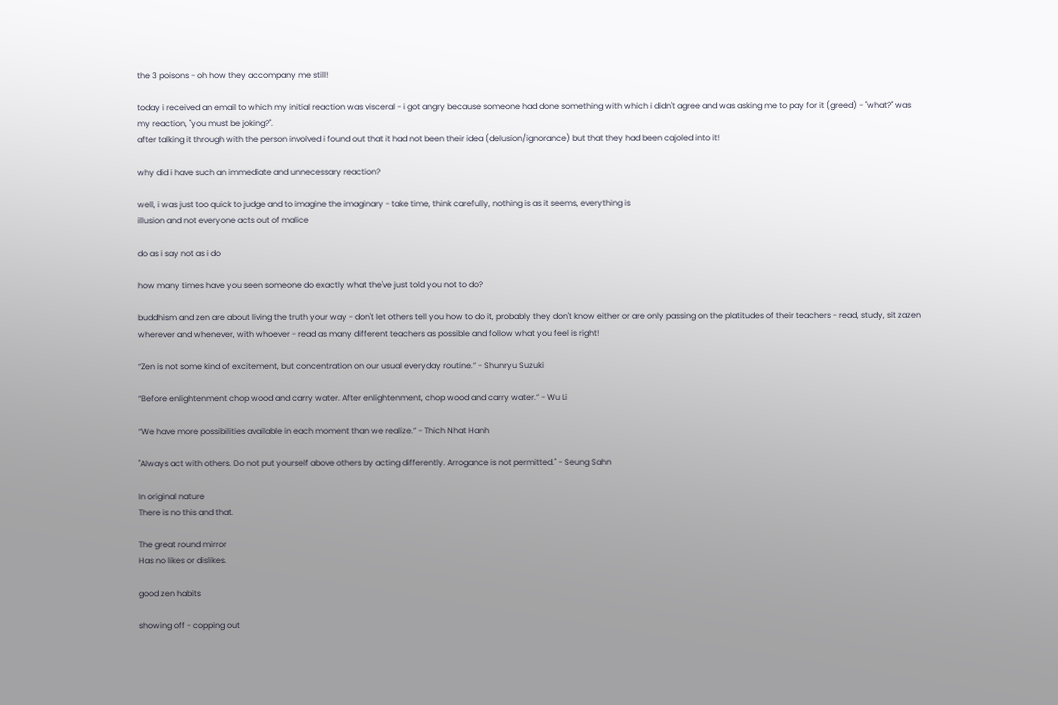the 3 poisons - oh how they accompany me still!

today i received an email to which my initial reaction was visceral - i got angry because someone had done something with which i didn't agree and was asking me to pay for it (greed) - "what?" was my reaction, "you must be joking?".
after talking it through with the person involved i found out that it had not been their idea (delusion/ignorance) but that they had been cajoled into it!

why did i have such an immediate and unnecessary reaction?

well, i was just too quick to judge and to imagine the imaginary - take time, think carefully, nothing is as it seems, everything is
illusion and not everyone acts out of malice

do as i say not as i do

how many times have you seen someone do exactly what the've just told you not to do?

buddhism and zen are about living the truth your way - don't let others tell you how to do it, probably they don't know either or are only passing on the platitudes of their teachers - read, study, sit zazen wherever and whenever, with whoever - read as many different teachers as possible and follow what you feel is right!

“Zen is not some kind of excitement, but concentration on our usual everyday routine.” - Shunryu Suzuki

“Before enlightenment chop wood and carry water. After enlightenment, chop wood and carry water.” - Wu Li

“We have more possibilities available in each moment than we realize.” - Thich Nhat Hanh

"Always act with others. Do not put yourself above others by acting differently. Arrogance is not permitted." - Seung Sahn

In original nature
There is no this and that.

The great round mirror
Has no likes or dislikes.

good zen habits

showing off - copping out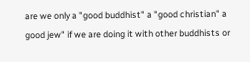are we only a "good buddhist" a "good christian" a good jew" if we are doing it with other buddhists or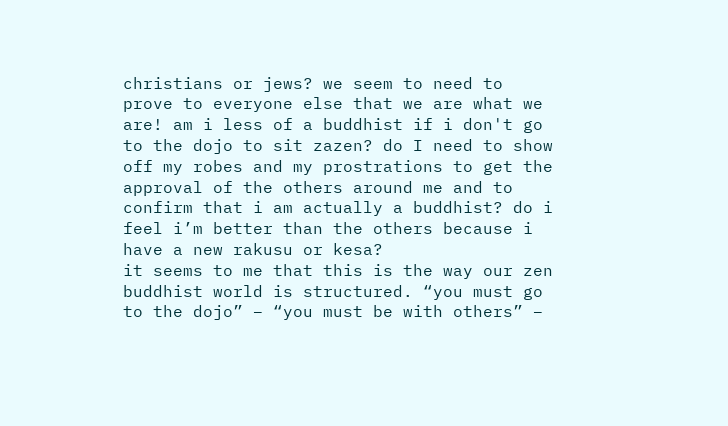christians or jews? we seem to need to prove to everyone else that we are what we are! am i less of a buddhist if i don't go to the dojo to sit zazen? do I need to show off my robes and my prostrations to get the approval of the others around me and to confirm that i am actually a buddhist? do i feel i’m better than the others because i have a new rakusu or kesa?
it seems to me that this is the way our zen buddhist world is structured. “you must go to the dojo” – “you must be with others” –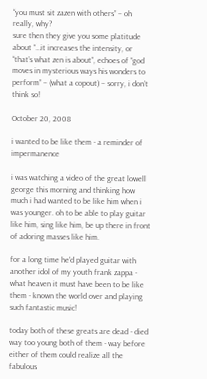“you must sit zazen with others” – oh really, why?
sure then they give you some platitude about “…it increases the intensity, or “that’s what zen is about”, echoes of “god moves in mysterious ways his wonders to perform” – (what a copout) – sorry, i don’t think so!

October 20, 2008

i wanted to be like them - a reminder of impermanence

i was watching a video of the great lowell george this morning and thinking how much i had wanted to be like him when i was younger. oh to be able to play guitar like him, sing like him, be up there in front of adoring masses like him.

for a long time he'd played guitar with another idol of my youth frank zappa - what heaven it must have been to be like them - known the world over and playing such fantastic music!

today both of these greats are dead - died way too young both of them - way before either of them could realize all the fabulous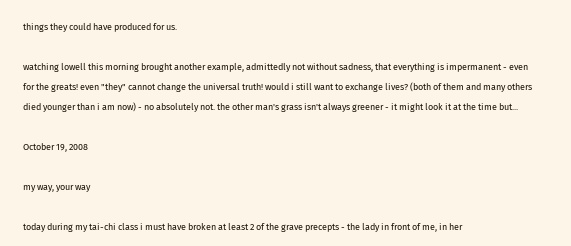things they could have produced for us.

watching lowell this morning brought another example, admittedly not without sadness, that everything is impermanent - even for the greats! even "they" cannot change the universal truth! would i still want to exchange lives? (both of them and many others died younger than i am now) - no absolutely not. the other man's grass isn't always greener - it might look it at the time but...

October 19, 2008

my way, your way

today during my tai-chi class i must have broken at least 2 of the grave precepts - the lady in front of me, in her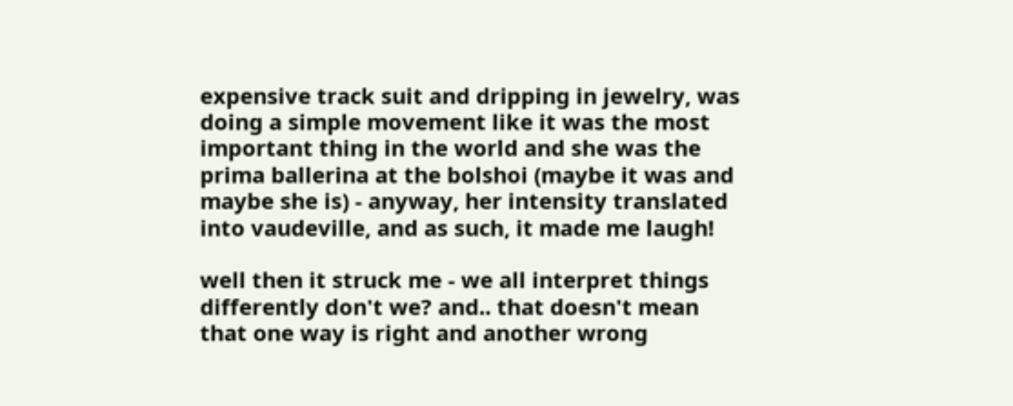expensive track suit and dripping in jewelry, was doing a simple movement like it was the most important thing in the world and she was the prima ballerina at the bolshoi (maybe it was and maybe she is) - anyway, her intensity translated into vaudeville, and as such, it made me laugh!

well then it struck me - we all interpret things differently don't we? and.. that doesn't mean that one way is right and another wrong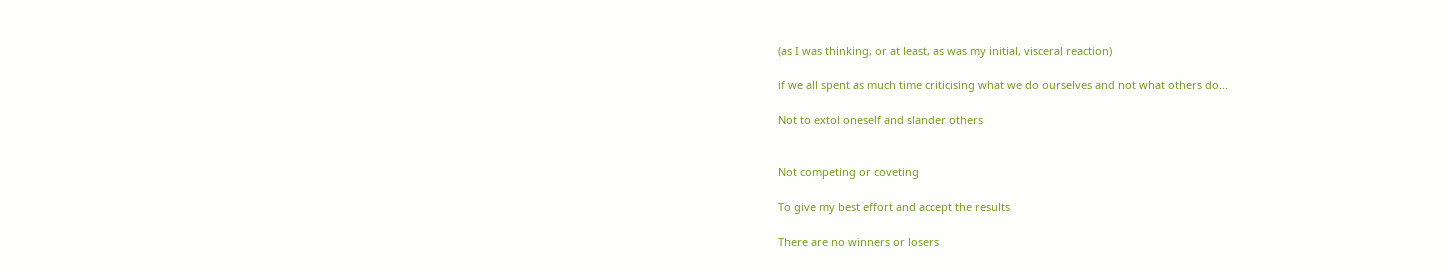(as I was thinking, or at least, as was my initial, visceral reaction)

if we all spent as much time criticising what we do ourselves and not what others do...

Not to extol oneself and slander others


Not competing or coveting

To give my best effort and accept the results

There are no winners or losers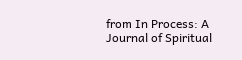from In Process: A Journal of Spiritual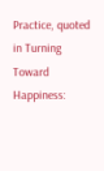Practice, quoted in Turning Toward Happiness: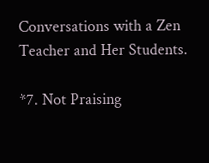Conversations with a Zen Teacher and Her Students.

*7. Not Praising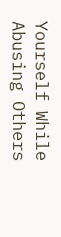Yourself While Abusing Others